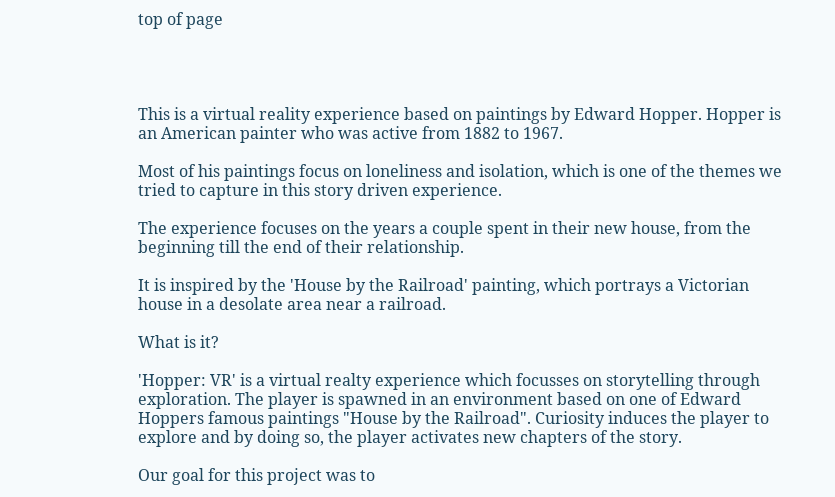top of page




This is a virtual reality experience based on paintings by Edward Hopper. Hopper is an American painter who was active from 1882 to 1967.

Most of his paintings focus on loneliness and isolation, which is one of the themes we tried to capture in this story driven experience.

The experience focuses on the years a couple spent in their new house, from the beginning till the end of their relationship.

It is inspired by the 'House by the Railroad' painting, which portrays a Victorian house in a desolate area near a railroad.

What is it?

'Hopper: VR' is a virtual realty experience which focusses on storytelling through exploration. The player is spawned in an environment based on one of Edward Hoppers famous paintings "House by the Railroad". Curiosity induces the player to explore and by doing so, the player activates new chapters of the story.

Our goal for this project was to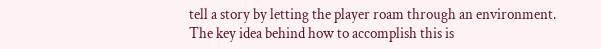tell a story by letting the player roam through an environment.
The key idea behind how to accomplish this is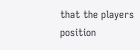that the players position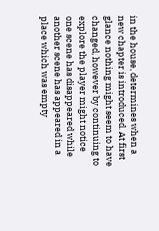in the house, determines when a new chapter is introduced. At first glance nothing might seem to have changed, however by continuing to explore the player might notice one scene has disappeared while another scene has appeared in a place which was empty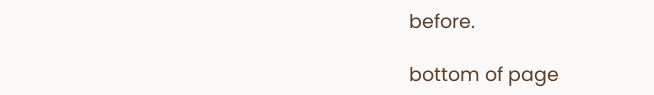before.

bottom of page